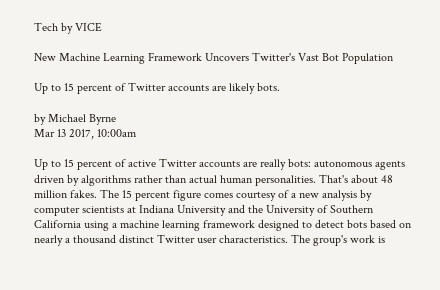Tech by VICE

New Machine Learning Framework Uncovers Twitter's Vast Bot Population

Up to 15 percent of Twitter accounts are likely bots.

by Michael Byrne
Mar 13 2017, 10:00am

Up to 15 percent of active Twitter accounts are really bots: autonomous agents driven by algorithms rather than actual human personalities. That's about 48 million fakes. The 15 percent figure comes courtesy of a new analysis by computer scientists at Indiana University and the University of Southern California using a machine learning framework designed to detect bots based on nearly a thousand distinct Twitter user characteristics. The group's work is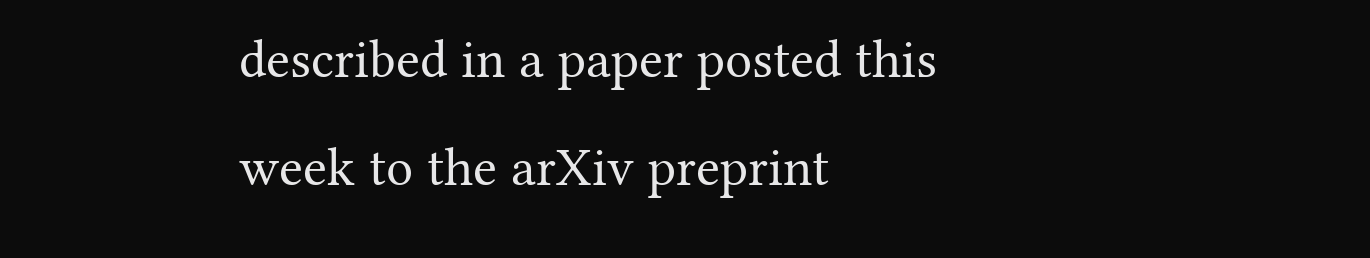described in a paper posted this week to the arXiv preprint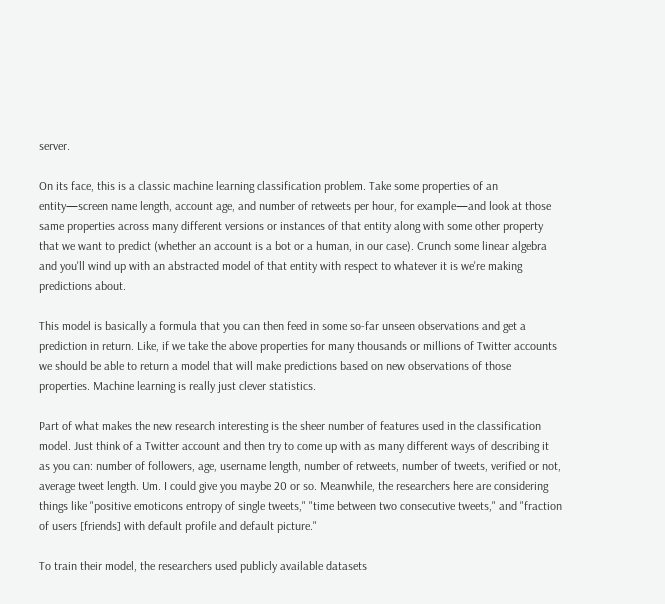server.

On its face, this is a classic machine learning classification problem. Take some properties of an entity—screen name length, account age, and number of retweets per hour, for example—and look at those same properties across many different versions or instances of that entity along with some other property that we want to predict (whether an account is a bot or a human, in our case). Crunch some linear algebra and you'll wind up with an abstracted model of that entity with respect to whatever it is we're making predictions about.

This model is basically a formula that you can then feed in some so-far unseen observations and get a prediction in return. Like, if we take the above properties for many thousands or millions of Twitter accounts we should be able to return a model that will make predictions based on new observations of those properties. Machine learning is really just clever statistics.

Part of what makes the new research interesting is the sheer number of features used in the classification model. Just think of a Twitter account and then try to come up with as many different ways of describing it as you can: number of followers, age, username length, number of retweets, number of tweets, verified or not, average tweet length. Um. I could give you maybe 20 or so. Meanwhile, the researchers here are considering things like "positive emoticons entropy of single tweets," "time between two consecutive tweets," and "fraction of users [friends] with default profile and default picture."

To train their model, the researchers used publicly available datasets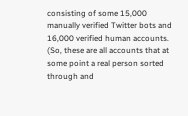consisting of some 15,000 manually verified Twitter bots and 16,000 verified human accounts. (So, these are all accounts that at some point a real person sorted through and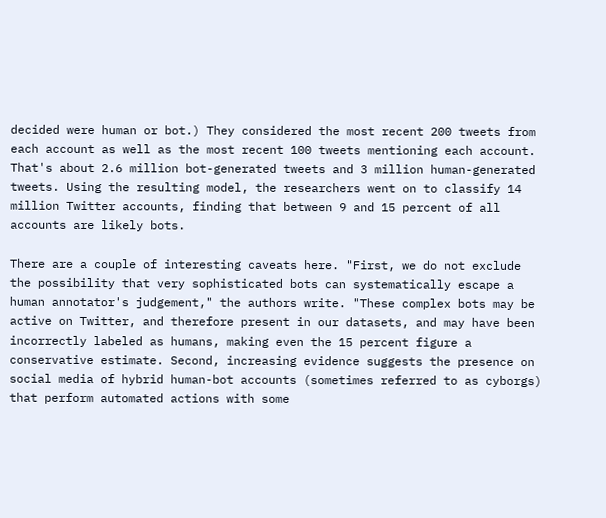decided were human or bot.) They considered the most recent 200 tweets from each account as well as the most recent 100 tweets mentioning each account. That's about 2.6 million bot-generated tweets and 3 million human-generated tweets. Using the resulting model, the researchers went on to classify 14 million Twitter accounts, finding that between 9 and 15 percent of all accounts are likely bots.

There are a couple of interesting caveats here. "First, we do not exclude the possibility that very sophisticated bots can systematically escape a human annotator's judgement," the authors write. "These complex bots may be active on Twitter, and therefore present in our datasets, and may have been incorrectly labeled as humans, making even the 15 percent figure a conservative estimate. Second, increasing evidence suggests the presence on social media of hybrid human-bot accounts (sometimes referred to as cyborgs) that perform automated actions with some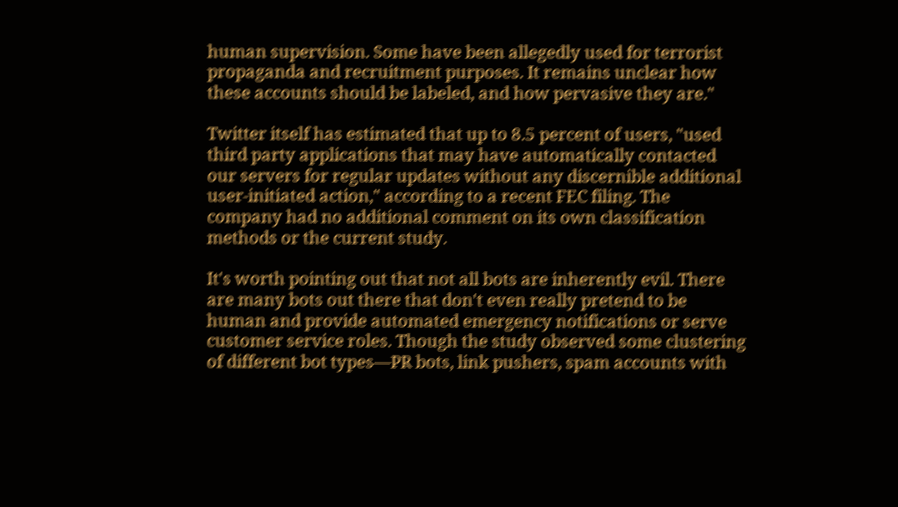human supervision. Some have been allegedly used for terrorist propaganda and recruitment purposes. It remains unclear how these accounts should be labeled, and how pervasive they are."

Twitter itself has estimated that up to 8.5 percent of users, "used third party applications that may have automatically contacted our servers for regular updates without any discernible additional user-initiated action," according to a recent FEC filing. The company had no additional comment on its own classification methods or the current study.

It's worth pointing out that not all bots are inherently evil. There are many bots out there that don't even really pretend to be human and provide automated emergency notifications or serve customer service roles. Though the study observed some clustering of different bot types—PR bots, link pushers, spam accounts with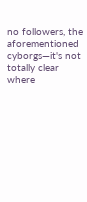no followers, the aforementioned cyborgs—it's not totally clear where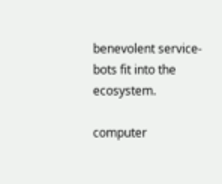benevolent service-bots fit into the ecosystem.

computer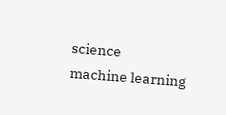science
machine learning